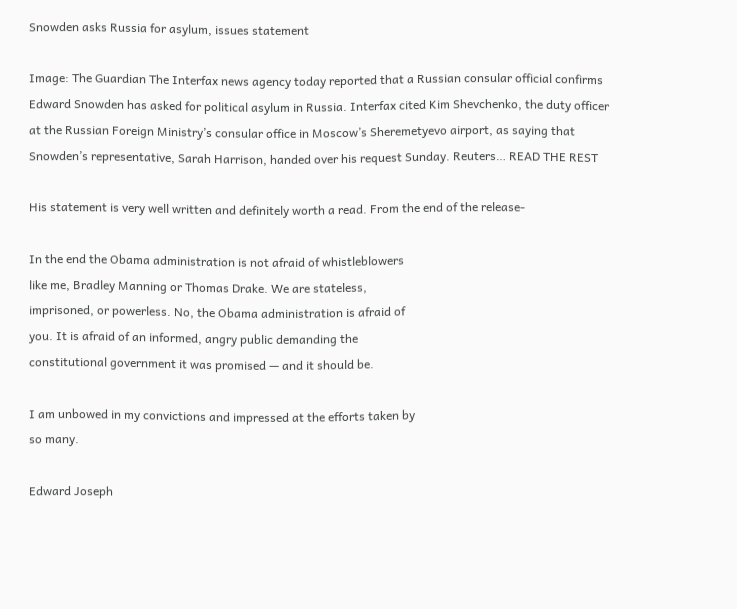Snowden asks Russia for asylum, issues statement

Image: The Guardian The Interfax news agency today reported that a Russian consular official confirms Edward Snowden has asked for political asylum in Russia. Interfax cited Kim Shevchenko, the duty officer at the Russian Foreign Ministry’s consular office in Moscow’s Sheremetyevo airport, as saying that Snowden’s representative, Sarah Harrison, handed over his request Sunday. Reuters… READ THE REST

His statement is very well written and definitely worth a read. From the end of the release-

In the end the Obama administration is not afraid of whistleblowers
like me, Bradley Manning or Thomas Drake. We are stateless,
imprisoned, or powerless. No, the Obama administration is afraid of
you. It is afraid of an informed, angry public demanding the
constitutional government it was promised — and it should be.

I am unbowed in my convictions and impressed at the efforts taken by
so many.

Edward Joseph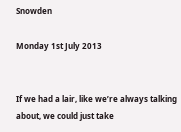Snowden

Monday 1st July 2013


If we had a lair, like we’re always talking about, we could just take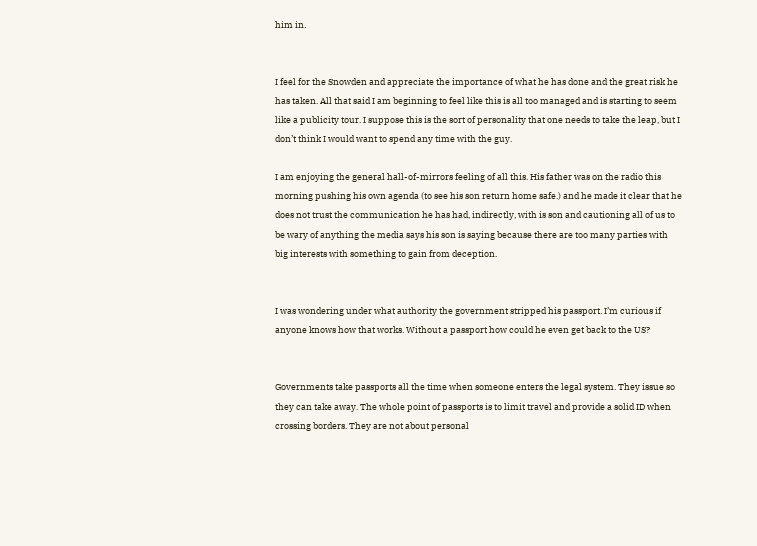him in.


I feel for the Snowden and appreciate the importance of what he has done and the great risk he has taken. All that said I am beginning to feel like this is all too managed and is starting to seem like a publicity tour. I suppose this is the sort of personality that one needs to take the leap, but I don’t think I would want to spend any time with the guy.

I am enjoying the general hall-of-mirrors feeling of all this. His father was on the radio this morning pushing his own agenda (to see his son return home safe.) and he made it clear that he does not trust the communication he has had, indirectly, with is son and cautioning all of us to be wary of anything the media says his son is saying because there are too many parties with big interests with something to gain from deception.


I was wondering under what authority the government stripped his passport. I’m curious if anyone knows how that works. Without a passport how could he even get back to the US?


Governments take passports all the time when someone enters the legal system. They issue so they can take away. The whole point of passports is to limit travel and provide a solid ID when crossing borders. They are not about personal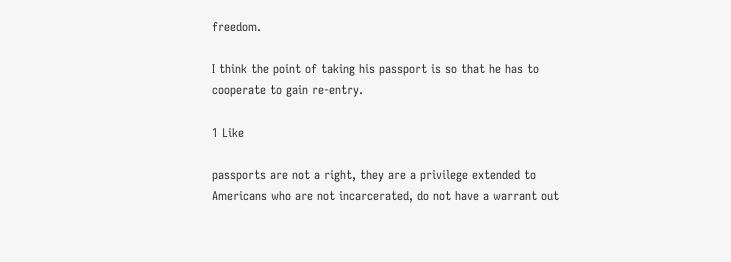freedom.

I think the point of taking his passport is so that he has to cooperate to gain re-entry.

1 Like

passports are not a right, they are a privilege extended to Americans who are not incarcerated, do not have a warrant out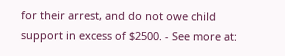for their arrest, and do not owe child support in excess of $2500. - See more at: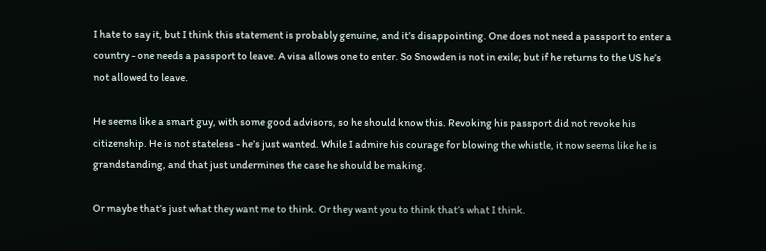I hate to say it, but I think this statement is probably genuine, and it’s disappointing. One does not need a passport to enter a country - one needs a passport to leave. A visa allows one to enter. So Snowden is not in exile; but if he returns to the US he’s not allowed to leave.

He seems like a smart guy, with some good advisors, so he should know this. Revoking his passport did not revoke his citizenship. He is not stateless - he’s just wanted. While I admire his courage for blowing the whistle, it now seems like he is grandstanding, and that just undermines the case he should be making.

Or maybe that’s just what they want me to think. Or they want you to think that’s what I think.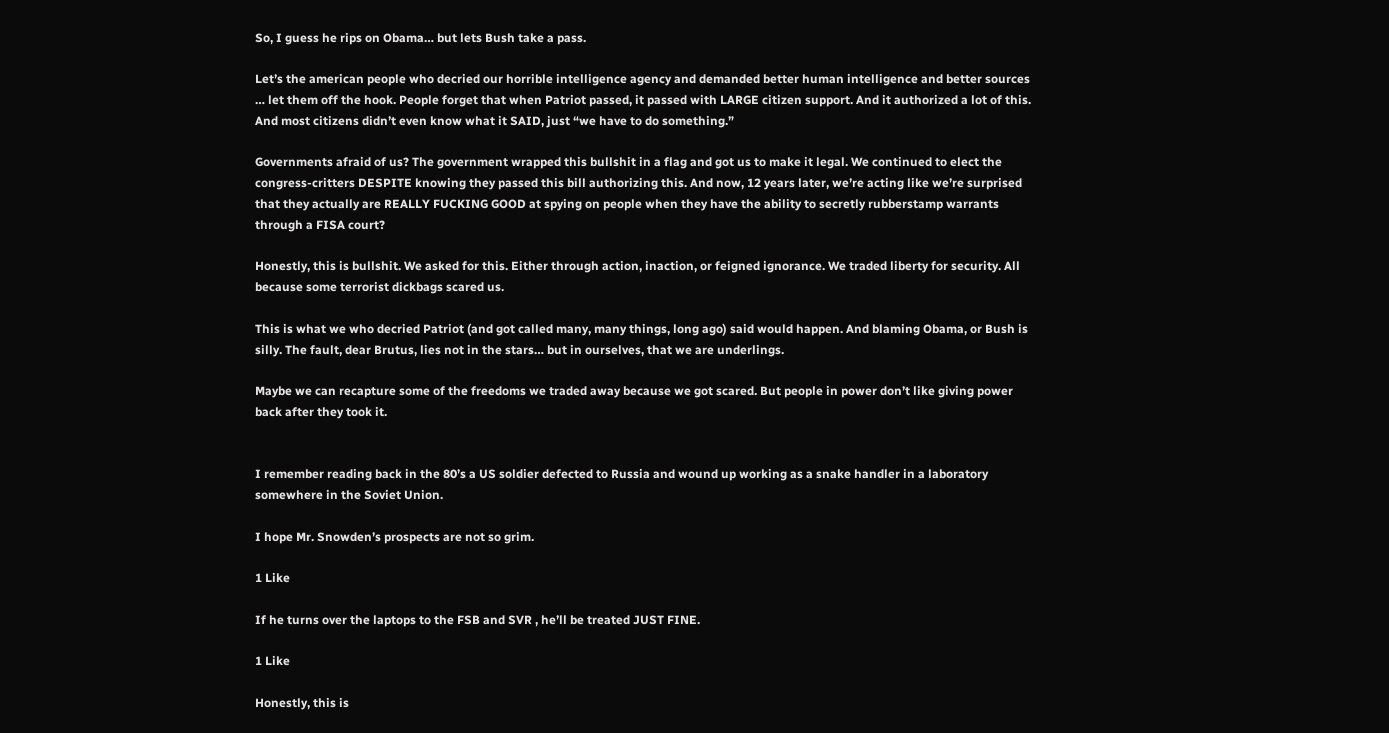So, I guess he rips on Obama… but lets Bush take a pass.

Let’s the american people who decried our horrible intelligence agency and demanded better human intelligence and better sources … let them off the hook. People forget that when Patriot passed, it passed with LARGE citizen support. And it authorized a lot of this. And most citizens didn’t even know what it SAID, just “we have to do something.”

Governments afraid of us? The government wrapped this bullshit in a flag and got us to make it legal. We continued to elect the congress-critters DESPITE knowing they passed this bill authorizing this. And now, 12 years later, we’re acting like we’re surprised that they actually are REALLY FUCKING GOOD at spying on people when they have the ability to secretly rubberstamp warrants through a FISA court?

Honestly, this is bullshit. We asked for this. Either through action, inaction, or feigned ignorance. We traded liberty for security. All because some terrorist dickbags scared us.

This is what we who decried Patriot (and got called many, many things, long ago) said would happen. And blaming Obama, or Bush is silly. The fault, dear Brutus, lies not in the stars… but in ourselves, that we are underlings.

Maybe we can recapture some of the freedoms we traded away because we got scared. But people in power don’t like giving power back after they took it.


I remember reading back in the 80’s a US soldier defected to Russia and wound up working as a snake handler in a laboratory somewhere in the Soviet Union.

I hope Mr. Snowden’s prospects are not so grim.

1 Like

If he turns over the laptops to the FSB and SVR , he’ll be treated JUST FINE.

1 Like

Honestly, this is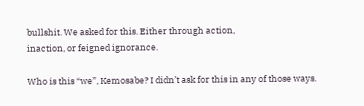bullshit. We asked for this. Either through action,
inaction, or feigned ignorance.

Who is this “we”, Kemosabe? I didn’t ask for this in any of those ways.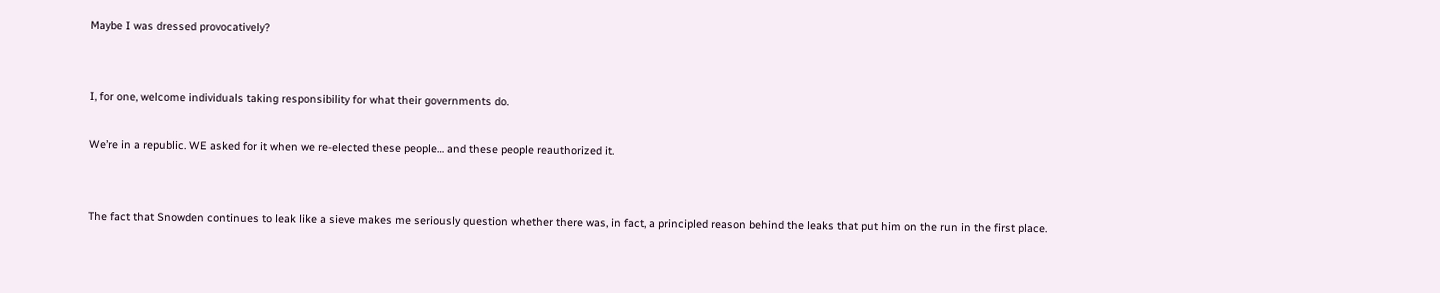Maybe I was dressed provocatively?


I, for one, welcome individuals taking responsibility for what their governments do.

We’re in a republic. WE asked for it when we re-elected these people… and these people reauthorized it.


The fact that Snowden continues to leak like a sieve makes me seriously question whether there was, in fact, a principled reason behind the leaks that put him on the run in the first place.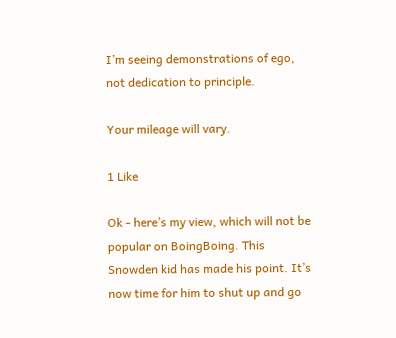I’m seeing demonstrations of ego, not dedication to principle.

Your mileage will vary.

1 Like

Ok - here’s my view, which will not be popular on BoingBoing. This Snowden kid has made his point. It’s now time for him to shut up and go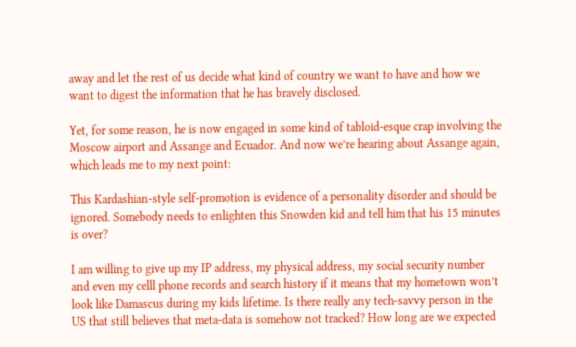away and let the rest of us decide what kind of country we want to have and how we want to digest the information that he has bravely disclosed.

Yet, for some reason, he is now engaged in some kind of tabloid-esque crap involving the Moscow airport and Assange and Ecuador. And now we’re hearing about Assange again, which leads me to my next point:

This Kardashian-style self-promotion is evidence of a personality disorder and should be ignored. Somebody needs to enlighten this Snowden kid and tell him that his 15 minutes is over?

I am willing to give up my IP address, my physical address, my social security number and even my celll phone records and search history if it means that my hometown won’t look like Damascus during my kids lifetime. Is there really any tech-savvy person in the US that still believes that meta-data is somehow not tracked? How long are we expected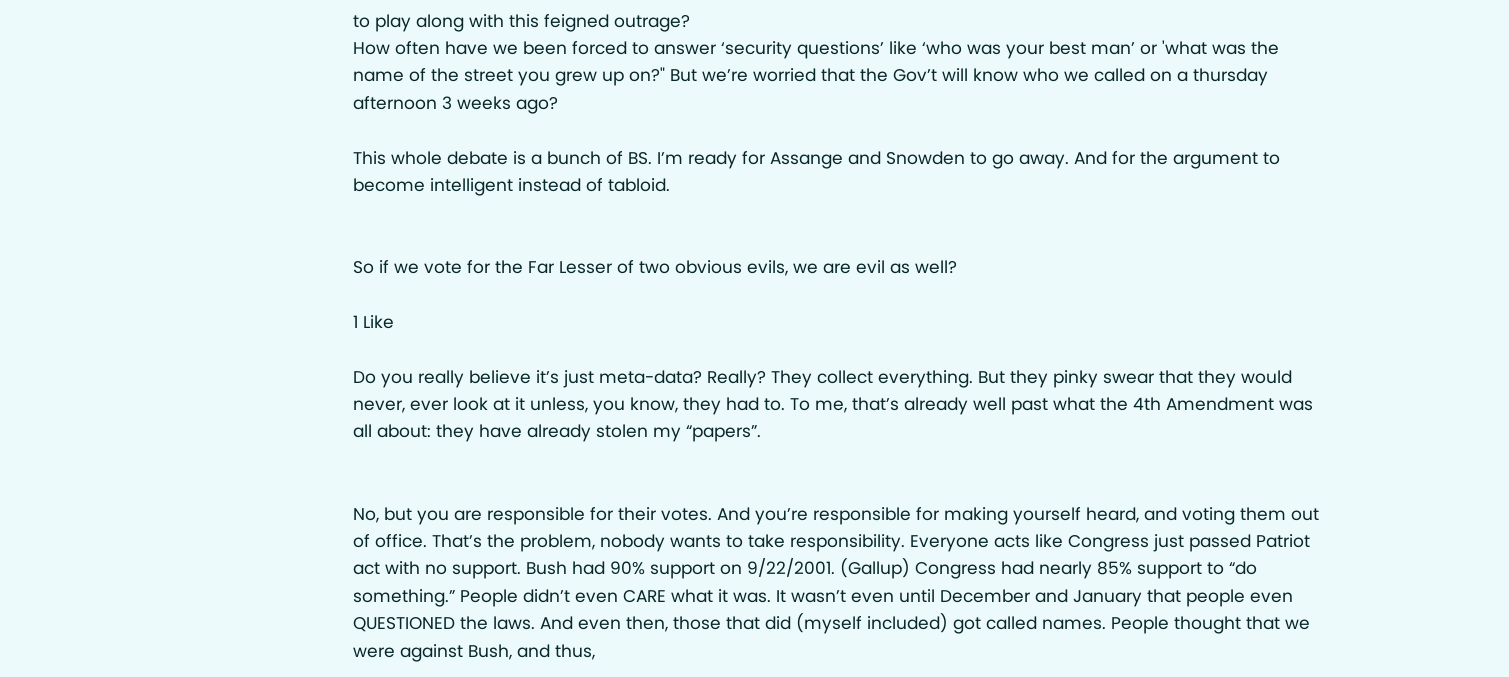to play along with this feigned outrage?
How often have we been forced to answer ‘security questions’ like ‘who was your best man’ or 'what was the name of the street you grew up on?" But we’re worried that the Gov’t will know who we called on a thursday afternoon 3 weeks ago?

This whole debate is a bunch of BS. I’m ready for Assange and Snowden to go away. And for the argument to become intelligent instead of tabloid.


So if we vote for the Far Lesser of two obvious evils, we are evil as well?

1 Like

Do you really believe it’s just meta-data? Really? They collect everything. But they pinky swear that they would never, ever look at it unless, you know, they had to. To me, that’s already well past what the 4th Amendment was all about: they have already stolen my “papers”.


No, but you are responsible for their votes. And you’re responsible for making yourself heard, and voting them out of office. That’s the problem, nobody wants to take responsibility. Everyone acts like Congress just passed Patriot act with no support. Bush had 90% support on 9/22/2001. (Gallup) Congress had nearly 85% support to “do something.” People didn’t even CARE what it was. It wasn’t even until December and January that people even QUESTIONED the laws. And even then, those that did (myself included) got called names. People thought that we were against Bush, and thus,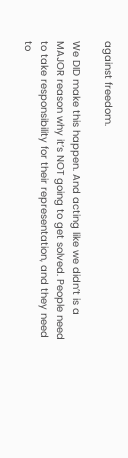against freedom.

We DID make this happen. And acting like we didn’t is a MAJOR reason why it’s NOT going to get solved. People need to take responsibility for their representation, and they need to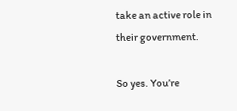take an active role in their government.

So yes. You’re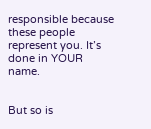responsible because these people represent you. It’s done in YOUR name.


But so is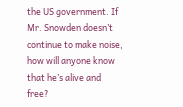the US government. If Mr. Snowden doesn’t continue to make noise, how will anyone know that he’s alive and free?